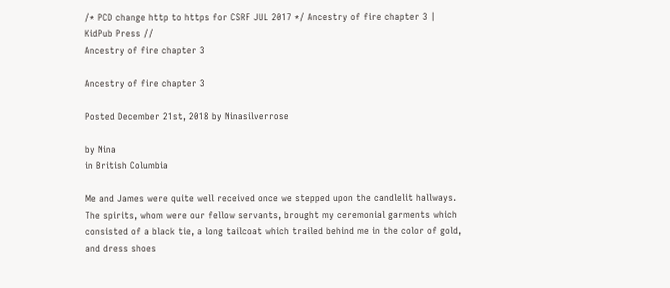/* PCD change http to https for CSRF JUL 2017 */ Ancestry of fire chapter 3 | KidPub Press //
Ancestry of fire chapter 3

Ancestry of fire chapter 3

Posted December 21st, 2018 by Ninasilverrose

by Nina
in British Columbia

Me and James were quite well received once we stepped upon the candlelit hallways. The spirits, whom were our fellow servants, brought my ceremonial garments which consisted of a black tie, a long tailcoat which trailed behind me in the color of gold, and dress shoes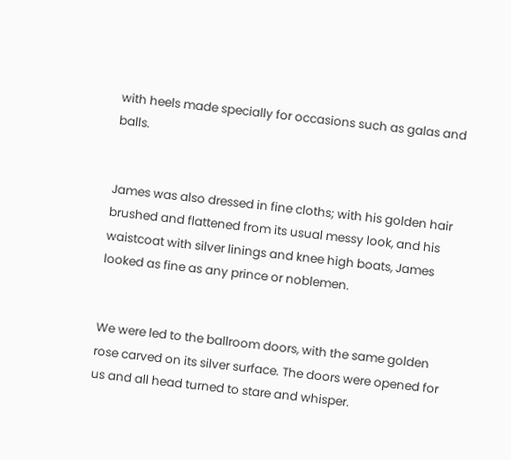with heels made specially for occasions such as galas and balls.


James was also dressed in fine cloths; with his golden hair brushed and flattened from its usual messy look, and his waistcoat with silver linings and knee high boats, James looked as fine as any prince or noblemen.


We were led to the ballroom doors, with the same golden rose carved on its silver surface. The doors were opened for us and all head turned to stare and whisper.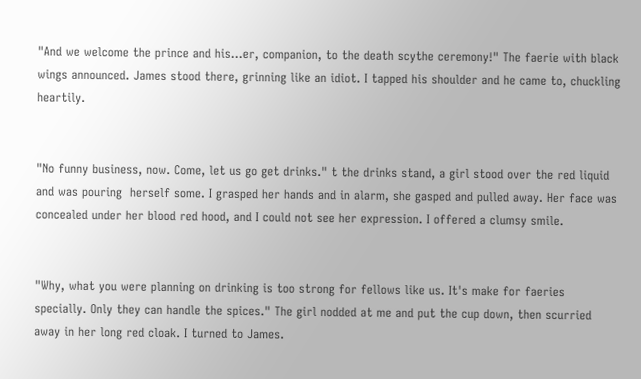"And we welcome the prince and his...er, companion, to the death scythe ceremony!" The faerie with black wings announced. James stood there, grinning like an idiot. I tapped his shoulder and he came to, chuckling heartily.


"No funny business, now. Come, let us go get drinks." t the drinks stand, a girl stood over the red liquid and was pouring  herself some. I grasped her hands and in alarm, she gasped and pulled away. Her face was concealed under her blood red hood, and I could not see her expression. I offered a clumsy smile.


"Why, what you were planning on drinking is too strong for fellows like us. It's make for faeries specially. Only they can handle the spices." The girl nodded at me and put the cup down, then scurried away in her long red cloak. I turned to James.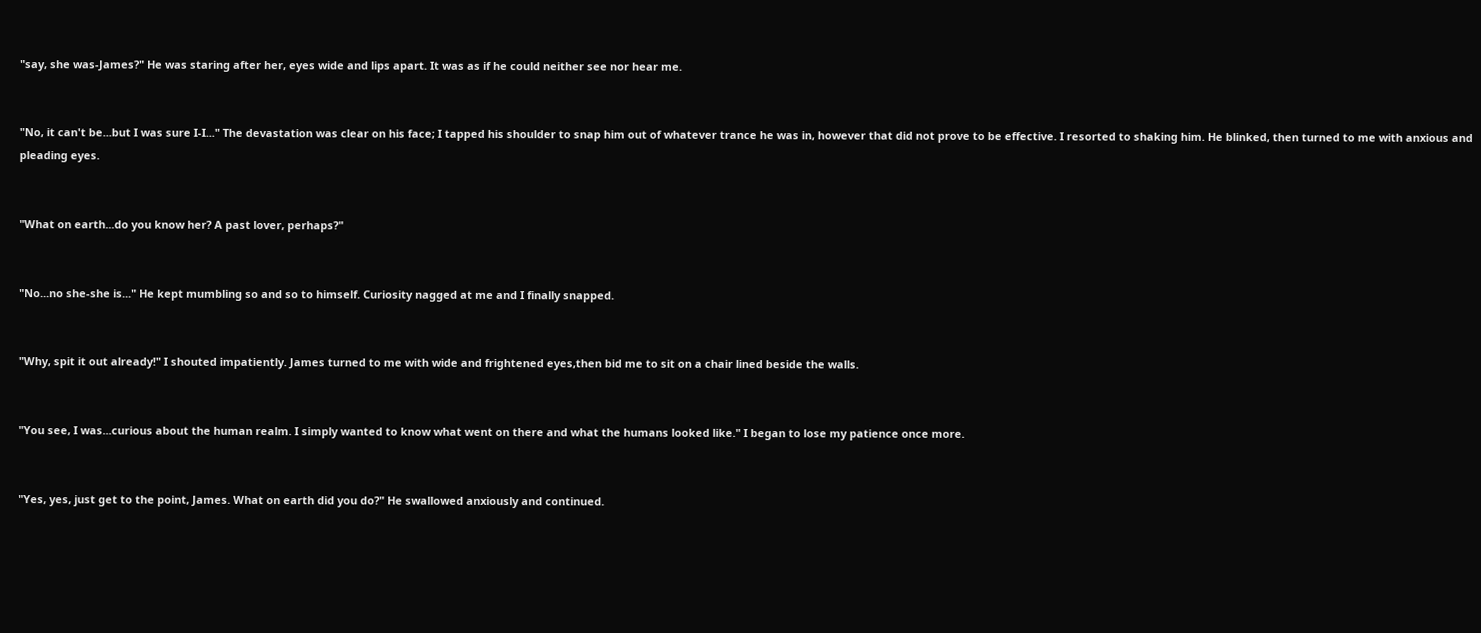"say, she was-James?" He was staring after her, eyes wide and lips apart. It was as if he could neither see nor hear me.


"No, it can't be...but I was sure I-I..." The devastation was clear on his face; I tapped his shoulder to snap him out of whatever trance he was in, however that did not prove to be effective. I resorted to shaking him. He blinked, then turned to me with anxious and pleading eyes.


"What on earth...do you know her? A past lover, perhaps?"


"No...no she-she is..." He kept mumbling so and so to himself. Curiosity nagged at me and I finally snapped.


"Why, spit it out already!" I shouted impatiently. James turned to me with wide and frightened eyes,then bid me to sit on a chair lined beside the walls.


"You see, I was...curious about the human realm. I simply wanted to know what went on there and what the humans looked like." I began to lose my patience once more.


"Yes, yes, just get to the point, James. What on earth did you do?" He swallowed anxiously and continued.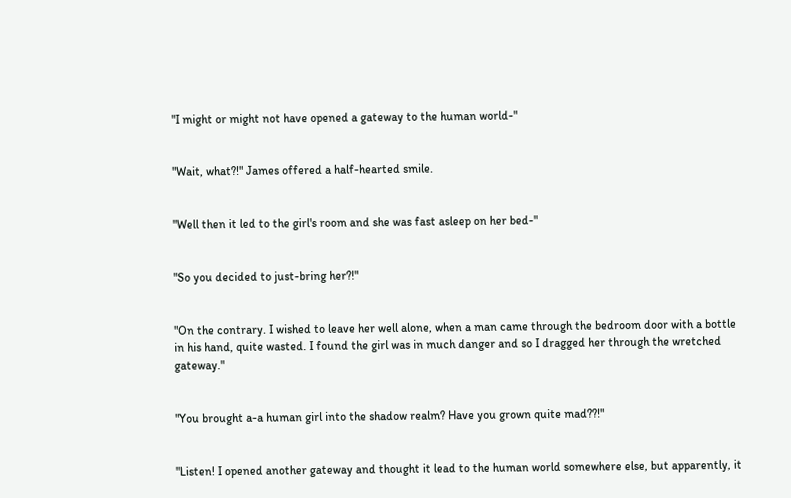"I might or might not have opened a gateway to the human world-"


"Wait, what?!" James offered a half-hearted smile.


"Well then it led to the girl's room and she was fast asleep on her bed-"


"So you decided to just-bring her?!"


"On the contrary. I wished to leave her well alone, when a man came through the bedroom door with a bottle in his hand, quite wasted. I found the girl was in much danger and so I dragged her through the wretched gateway."


"You brought a-a human girl into the shadow realm? Have you grown quite mad??!"


"Listen! I opened another gateway and thought it lead to the human world somewhere else, but apparently, it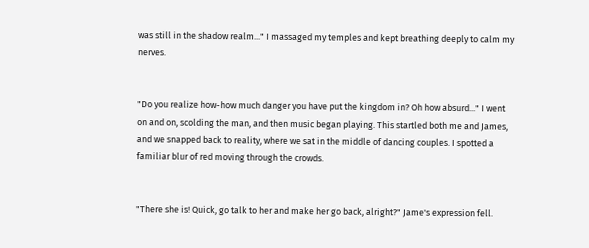was still in the shadow realm..." I massaged my temples and kept breathing deeply to calm my nerves.


"Do you realize how-how much danger you have put the kingdom in? Oh how absurd..." I went on and on, scolding the man, and then music began playing. This startled both me and James, and we snapped back to reality, where we sat in the middle of dancing couples. I spotted a familiar blur of red moving through the crowds.


"There she is! Quick, go talk to her and make her go back, alright?" Jame's expression fell.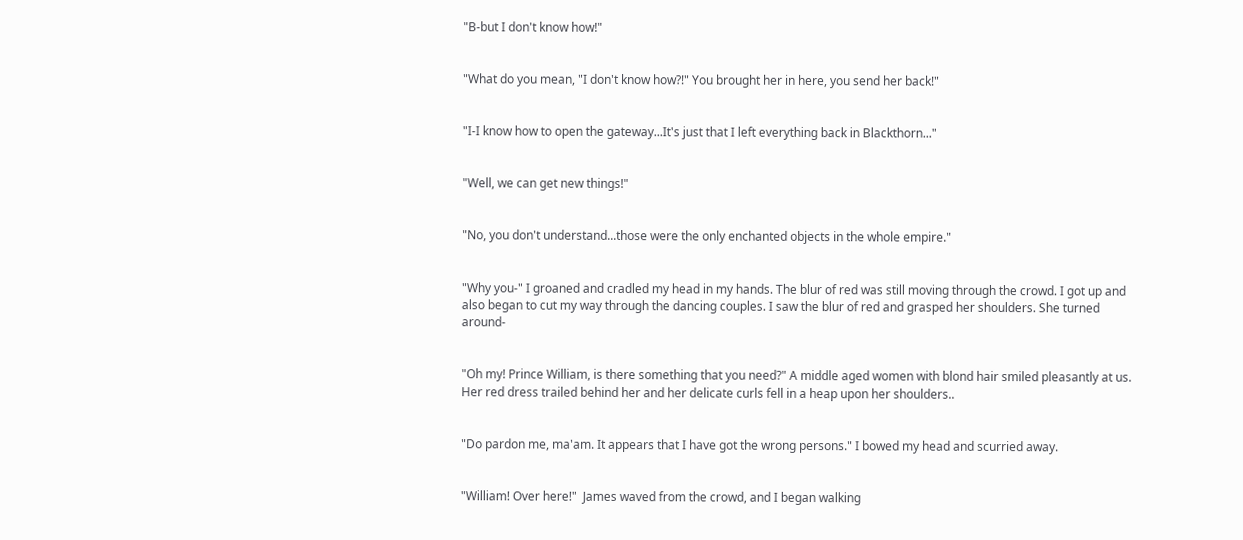"B-but I don't know how!"


"What do you mean, "I don't know how?!" You brought her in here, you send her back!"


"I-I know how to open the gateway...It's just that I left everything back in Blackthorn..."


"Well, we can get new things!"


"No, you don't understand...those were the only enchanted objects in the whole empire."


"Why you-" I groaned and cradled my head in my hands. The blur of red was still moving through the crowd. I got up and also began to cut my way through the dancing couples. I saw the blur of red and grasped her shoulders. She turned around-


"Oh my! Prince William, is there something that you need?" A middle aged women with blond hair smiled pleasantly at us. Her red dress trailed behind her and her delicate curls fell in a heap upon her shoulders..


"Do pardon me, ma'am. It appears that I have got the wrong persons." I bowed my head and scurried away.


"William! Over here!"  James waved from the crowd, and I began walking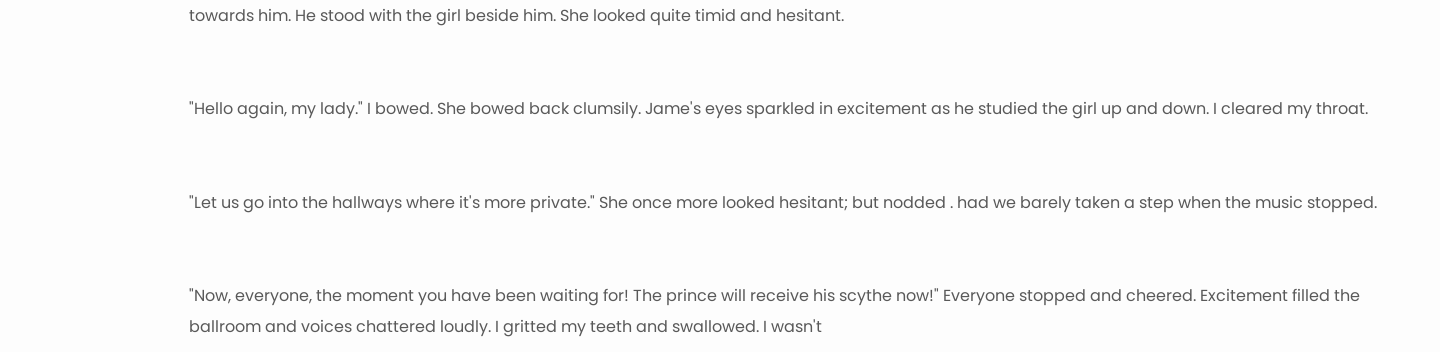towards him. He stood with the girl beside him. She looked quite timid and hesitant.


"Hello again, my lady." I bowed. She bowed back clumsily. Jame's eyes sparkled in excitement as he studied the girl up and down. I cleared my throat.


"Let us go into the hallways where it's more private." She once more looked hesitant; but nodded . had we barely taken a step when the music stopped.


"Now, everyone, the moment you have been waiting for! The prince will receive his scythe now!" Everyone stopped and cheered. Excitement filled the ballroom and voices chattered loudly. I gritted my teeth and swallowed. I wasn't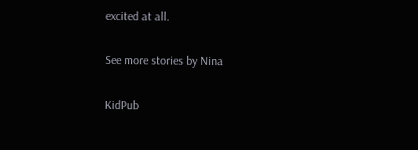excited at all.

See more stories by Nina

KidPub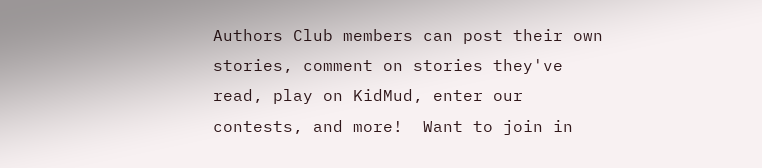Authors Club members can post their own stories, comment on stories they've read, play on KidMud, enter our contests, and more!  Want to join in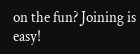on the fun? Joining is easy!